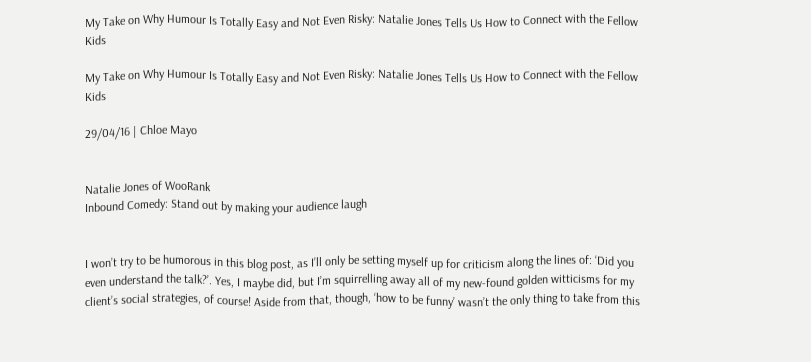My Take on Why Humour Is Totally Easy and Not Even Risky: Natalie Jones Tells Us How to Connect with the Fellow Kids

My Take on Why Humour Is Totally Easy and Not Even Risky: Natalie Jones Tells Us How to Connect with the Fellow Kids

29/04/16 | Chloe Mayo


Natalie Jones of WooRank
Inbound Comedy: Stand out by making your audience laugh


I won’t try to be humorous in this blog post, as I’ll only be setting myself up for criticism along the lines of: ‘Did you even understand the talk?’. Yes, I maybe did, but I’m squirrelling away all of my new-found golden witticisms for my client’s social strategies, of course! Aside from that, though, ‘how to be funny’ wasn’t the only thing to take from this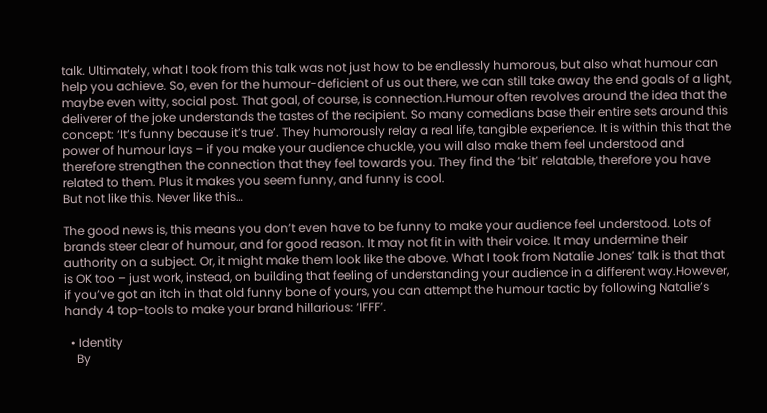talk. Ultimately, what I took from this talk was not just how to be endlessly humorous, but also what humour can help you achieve. So, even for the humour-deficient of us out there, we can still take away the end goals of a light, maybe even witty, social post. That goal, of course, is connection.Humour often revolves around the idea that the deliverer of the joke understands the tastes of the recipient. So many comedians base their entire sets around this concept: ‘It’s funny because it’s true’. They humorously relay a real life, tangible experience. It is within this that the power of humour lays – if you make your audience chuckle, you will also make them feel understood and therefore strengthen the connection that they feel towards you. They find the ‘bit’ relatable, therefore you have related to them. Plus it makes you seem funny, and funny is cool.
But not like this. Never like this…

The good news is, this means you don’t even have to be funny to make your audience feel understood. Lots of brands steer clear of humour, and for good reason. It may not fit in with their voice. It may undermine their authority on a subject. Or, it might make them look like the above. What I took from Natalie Jones’ talk is that that is OK too – just work, instead, on building that feeling of understanding your audience in a different way.However, if you’ve got an itch in that old funny bone of yours, you can attempt the humour tactic by following Natalie’s handy 4 top-tools to make your brand hillarious: ‘IFFF’.

  • Identity
    By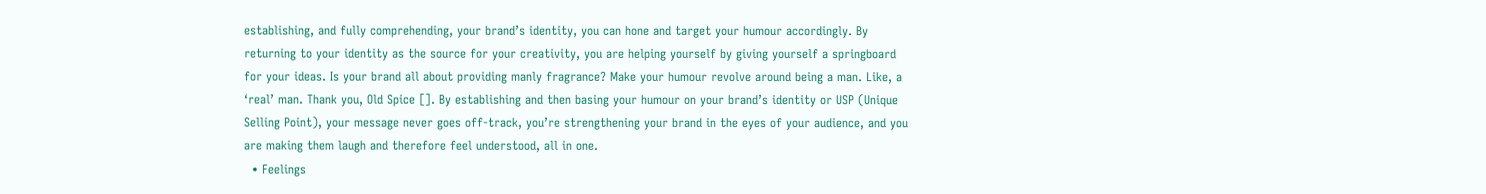establishing, and fully comprehending, your brand’s identity, you can hone and target your humour accordingly. By returning to your identity as the source for your creativity, you are helping yourself by giving yourself a springboard for your ideas. Is your brand all about providing manly fragrance? Make your humour revolve around being a man. Like, a ‘real’ man. Thank you, Old Spice []. By establishing and then basing your humour on your brand’s identity or USP (Unique Selling Point), your message never goes off-track, you’re strengthening your brand in the eyes of your audience, and you are making them laugh and therefore feel understood, all in one.
  • Feelings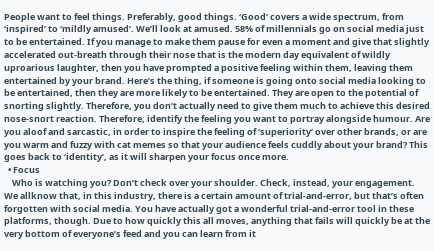People want to feel things. Preferably, good things. ‘Good’ covers a wide spectrum, from ‘inspired’ to ‘mildly amused’. We’ll look at amused. 58% of millennials go on social media just to be entertained. If you manage to make them pause for even a moment and give that slightly accelerated out-breath through their nose that is the modern day equivalent of wildly uproarious laughter, then you have prompted a positive feeling within them, leaving them entertained by your brand. Here’s the thing, if someone is going onto social media looking to be entertained, then they are more likely to be entertained. They are open to the potential of snorting slightly. Therefore, you don’t actually need to give them much to achieve this desired nose-snort reaction. Therefore, identify the feeling you want to portray alongside humour. Are you aloof and sarcastic, in order to inspire the feeling of ‘superiority’ over other brands, or are you warm and fuzzy with cat memes so that your audience feels cuddly about your brand? This goes back to ‘identity’, as it will sharpen your focus once more.
  • Focus
    Who is watching you? Don’t check over your shoulder. Check, instead, your engagement. We allknow that, in this industry, there is a certain amount of trial-and-error, but that’s often forgotten with social media. You have actually got a wonderful trial-and-error tool in these platforms, though. Due to how quickly this all moves, anything that fails will quickly be at the very bottom of everyone’s feed and you can learn from it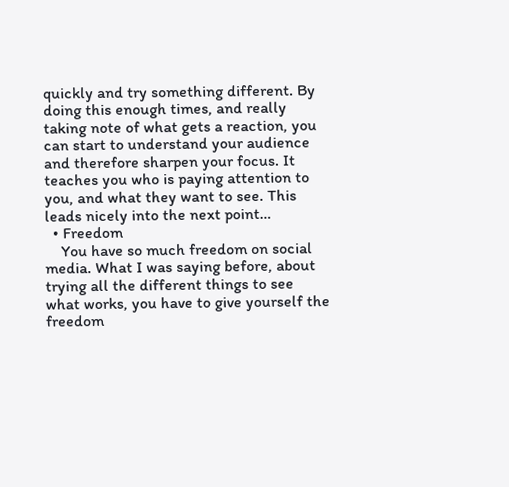quickly and try something different. By doing this enough times, and really taking note of what gets a reaction, you can start to understand your audience and therefore sharpen your focus. It teaches you who is paying attention to you, and what they want to see. This leads nicely into the next point…
  • Freedom
    You have so much freedom on social media. What I was saying before, about trying all the different things to see what works, you have to give yourself the freedom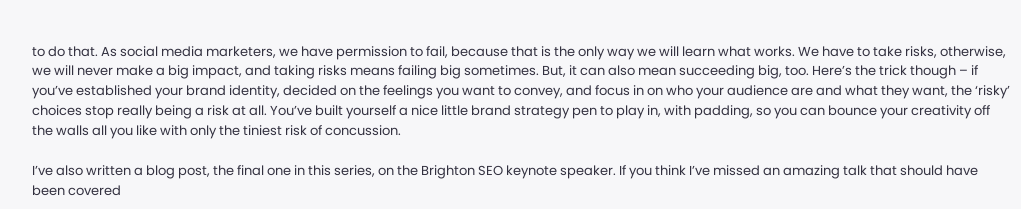to do that. As social media marketers, we have permission to fail, because that is the only way we will learn what works. We have to take risks, otherwise, we will never make a big impact, and taking risks means failing big sometimes. But, it can also mean succeeding big, too. Here’s the trick though – if you’ve established your brand identity, decided on the feelings you want to convey, and focus in on who your audience are and what they want, the ‘risky’ choices stop really being a risk at all. You’ve built yourself a nice little brand strategy pen to play in, with padding, so you can bounce your creativity off the walls all you like with only the tiniest risk of concussion.

I’ve also written a blog post, the final one in this series, on the Brighton SEO keynote speaker. If you think I’ve missed an amazing talk that should have been covered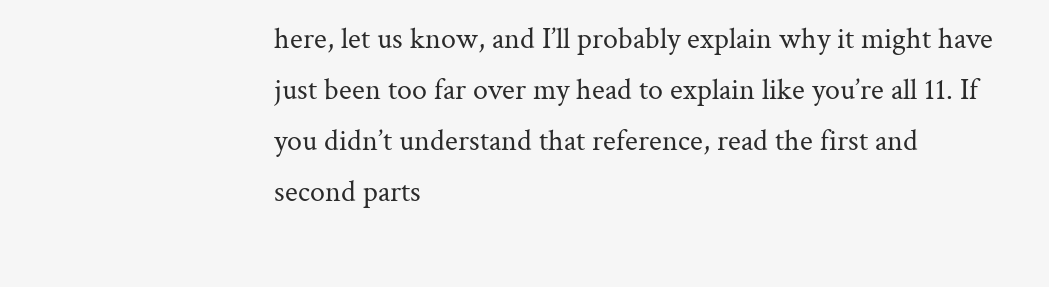here, let us know, and I’ll probably explain why it might have just been too far over my head to explain like you’re all 11. If you didn’t understand that reference, read the first and second parts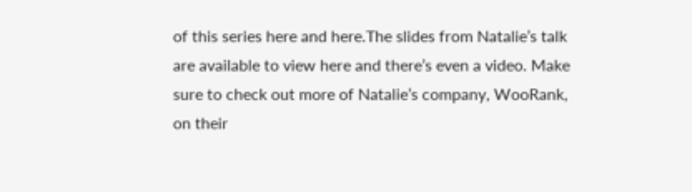of this series here and here.The slides from Natalie’s talk are available to view here and there’s even a video. Make sure to check out more of Natalie’s company, WooRank, on their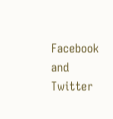Facebook and Twitter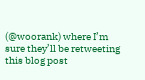(@woorank) where I’m sure they’ll be retweeting this blog post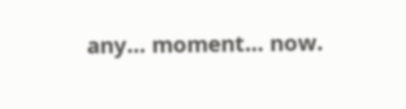any… moment… now.